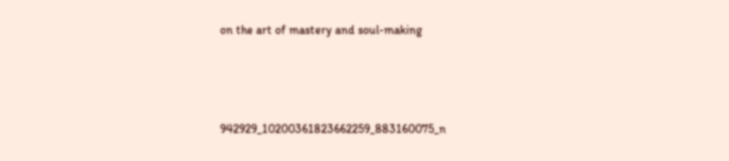on the art of mastery and soul-making



942929_10200361823662259_883160075_n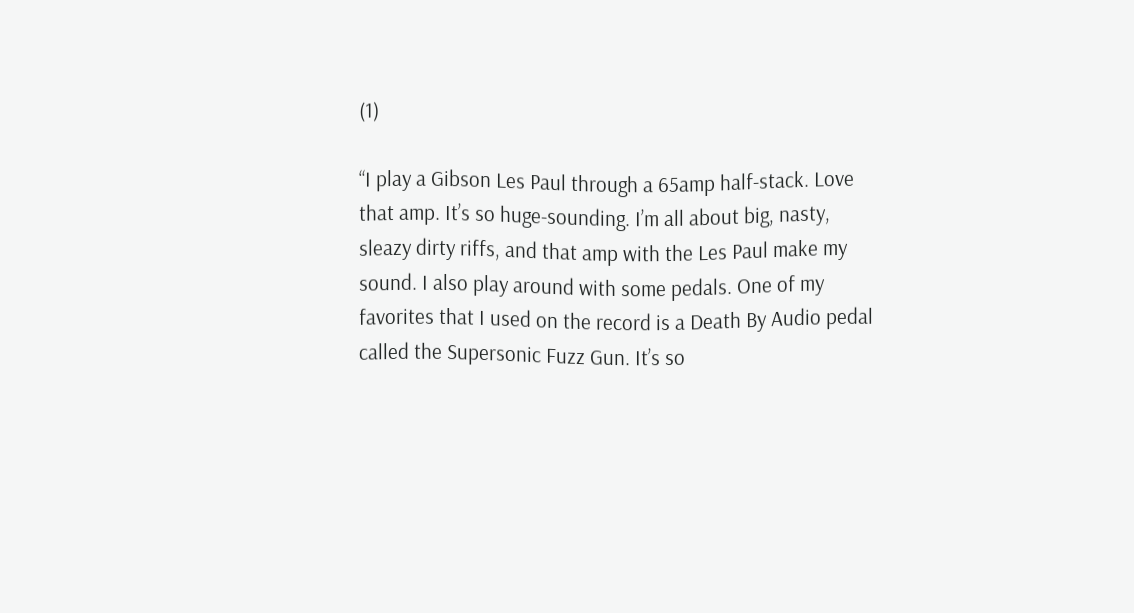(1)

“I play a Gibson Les Paul through a 65amp half-stack. Love that amp. It’s so huge-sounding. I’m all about big, nasty, sleazy dirty riffs, and that amp with the Les Paul make my sound. I also play around with some pedals. One of my favorites that I used on the record is a Death By Audio pedal called the Supersonic Fuzz Gun. It’s so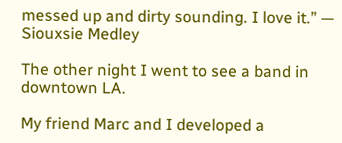messed up and dirty sounding. I love it.” — Siouxsie Medley

The other night I went to see a band in downtown LA.

My friend Marc and I developed a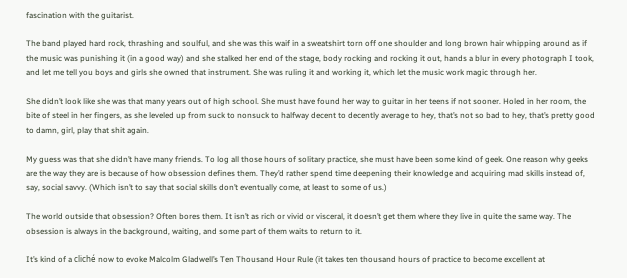fascination with the guitarist.

The band played hard rock, thrashing and soulful, and she was this waif in a sweatshirt torn off one shoulder and long brown hair whipping around as if the music was punishing it (in a good way) and she stalked her end of the stage, body rocking and rocking it out, hands a blur in every photograph I took, and let me tell you boys and girls she owned that instrument. She was ruling it and working it, which let the music work magic through her.

She didn’t look like she was that many years out of high school. She must have found her way to guitar in her teens if not sooner. Holed in her room, the bite of steel in her fingers, as she leveled up from suck to nonsuck to halfway decent to decently average to hey, that’s not so bad to hey, that’s pretty good to damn, girl, play that shit again.

My guess was that she didn’t have many friends. To log all those hours of solitary practice, she must have been some kind of geek. One reason why geeks are the way they are is because of how obsession defines them. They’d rather spend time deepening their knowledge and acquiring mad skills instead of, say, social savvy. (Which isn’t to say that social skills don’t eventually come, at least to some of us.)

The world outside that obsession? Often bores them. It isn’t as rich or vivid or visceral, it doesn’t get them where they live in quite the same way. The obsession is always in the background, waiting, and some part of them waits to return to it.

It’s kind of a cliché now to evoke Malcolm Gladwell’s Ten Thousand Hour Rule (it takes ten thousand hours of practice to become excellent at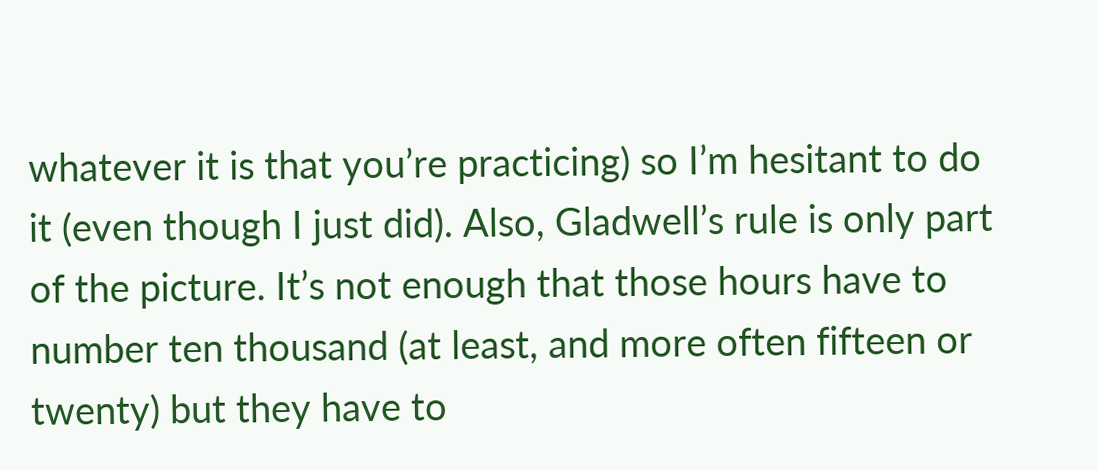whatever it is that you’re practicing) so I’m hesitant to do it (even though I just did). Also, Gladwell’s rule is only part of the picture. It’s not enough that those hours have to number ten thousand (at least, and more often fifteen or twenty) but they have to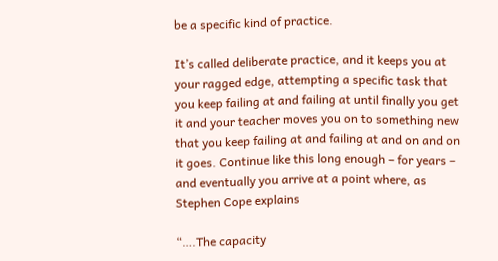be a specific kind of practice.

It’s called deliberate practice, and it keeps you at your ragged edge, attempting a specific task that you keep failing at and failing at until finally you get it and your teacher moves you on to something new that you keep failing at and failing at and on and on it goes. Continue like this long enough – for years – and eventually you arrive at a point where, as Stephen Cope explains

“….The capacity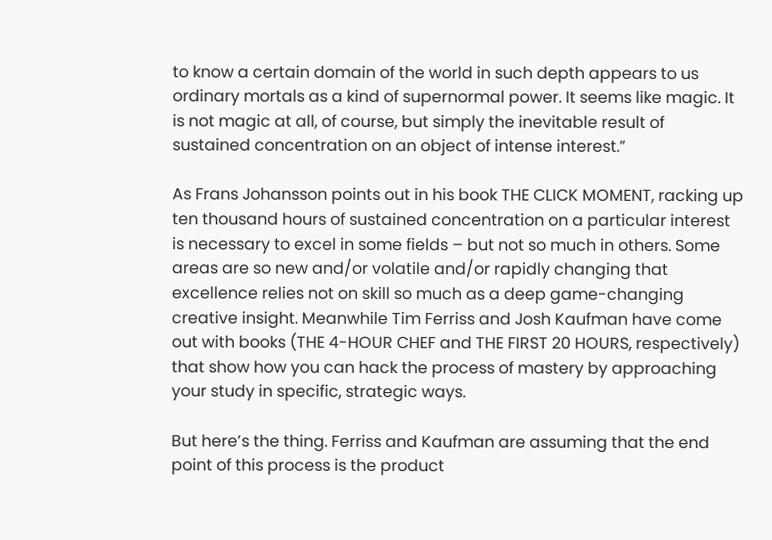to know a certain domain of the world in such depth appears to us ordinary mortals as a kind of supernormal power. It seems like magic. It is not magic at all, of course, but simply the inevitable result of sustained concentration on an object of intense interest.”

As Frans Johansson points out in his book THE CLICK MOMENT, racking up ten thousand hours of sustained concentration on a particular interest is necessary to excel in some fields – but not so much in others. Some areas are so new and/or volatile and/or rapidly changing that excellence relies not on skill so much as a deep game-changing creative insight. Meanwhile Tim Ferriss and Josh Kaufman have come out with books (THE 4-HOUR CHEF and THE FIRST 20 HOURS, respectively) that show how you can hack the process of mastery by approaching your study in specific, strategic ways.

But here’s the thing. Ferriss and Kaufman are assuming that the end point of this process is the product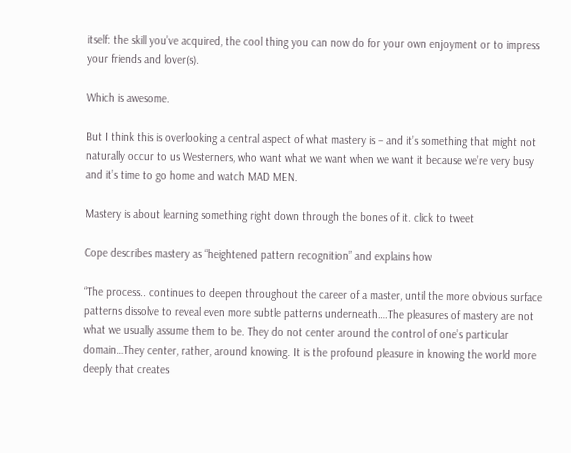itself: the skill you’ve acquired, the cool thing you can now do for your own enjoyment or to impress your friends and lover(s).

Which is awesome.

But I think this is overlooking a central aspect of what mastery is – and it’s something that might not naturally occur to us Westerners, who want what we want when we want it because we’re very busy and it’s time to go home and watch MAD MEN.

Mastery is about learning something right down through the bones of it. click to tweet

Cope describes mastery as “heightened pattern recognition” and explains how

“The process.. continues to deepen throughout the career of a master, until the more obvious surface patterns dissolve to reveal even more subtle patterns underneath….The pleasures of mastery are not what we usually assume them to be. They do not center around the control of one’s particular domain…They center, rather, around knowing. It is the profound pleasure in knowing the world more deeply that creates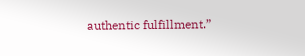authentic fulfillment.”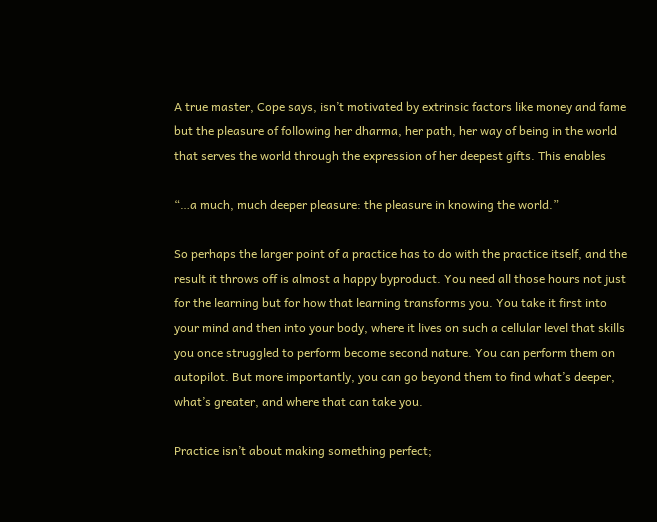A true master, Cope says, isn’t motivated by extrinsic factors like money and fame but the pleasure of following her dharma, her path, her way of being in the world that serves the world through the expression of her deepest gifts. This enables

“…a much, much deeper pleasure: the pleasure in knowing the world.”

So perhaps the larger point of a practice has to do with the practice itself, and the result it throws off is almost a happy byproduct. You need all those hours not just for the learning but for how that learning transforms you. You take it first into your mind and then into your body, where it lives on such a cellular level that skills you once struggled to perform become second nature. You can perform them on autopilot. But more importantly, you can go beyond them to find what’s deeper, what’s greater, and where that can take you.

Practice isn’t about making something perfect;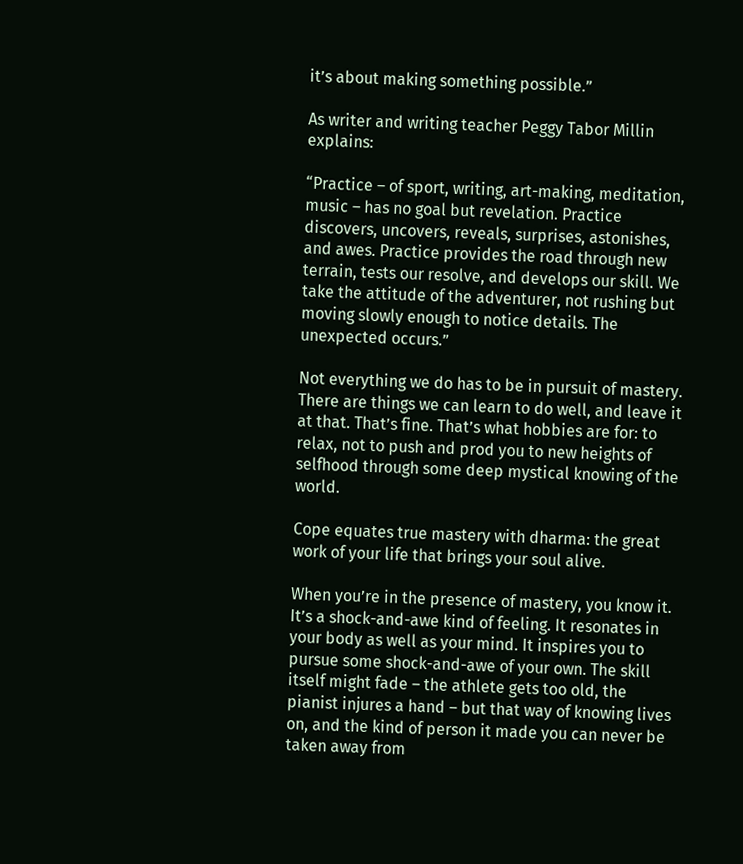it’s about making something possible.”

As writer and writing teacher Peggy Tabor Millin explains:

“Practice – of sport, writing, art-making, meditation, music – has no goal but revelation. Practice discovers, uncovers, reveals, surprises, astonishes, and awes. Practice provides the road through new terrain, tests our resolve, and develops our skill. We take the attitude of the adventurer, not rushing but moving slowly enough to notice details. The unexpected occurs.”

Not everything we do has to be in pursuit of mastery. There are things we can learn to do well, and leave it at that. That’s fine. That’s what hobbies are for: to relax, not to push and prod you to new heights of selfhood through some deep mystical knowing of the world.

Cope equates true mastery with dharma: the great work of your life that brings your soul alive.

When you’re in the presence of mastery, you know it. It’s a shock-and-awe kind of feeling. It resonates in your body as well as your mind. It inspires you to pursue some shock-and-awe of your own. The skill itself might fade – the athlete gets too old, the pianist injures a hand – but that way of knowing lives on, and the kind of person it made you can never be taken away from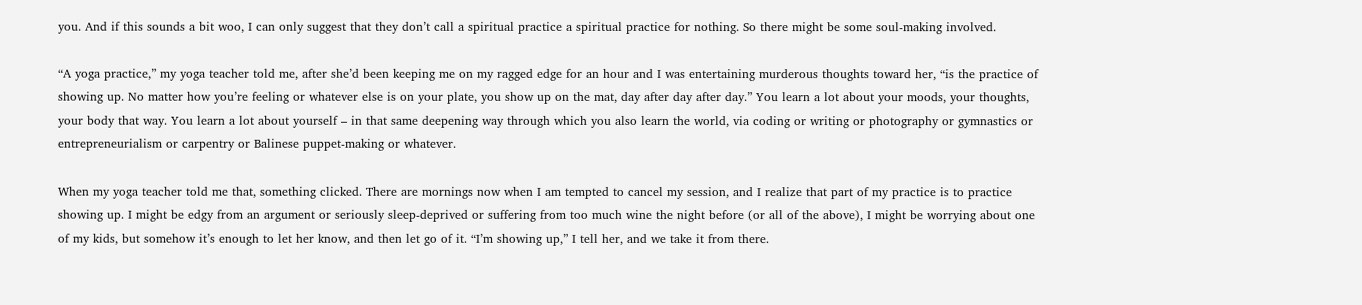you. And if this sounds a bit woo, I can only suggest that they don’t call a spiritual practice a spiritual practice for nothing. So there might be some soul-making involved.

“A yoga practice,” my yoga teacher told me, after she’d been keeping me on my ragged edge for an hour and I was entertaining murderous thoughts toward her, “is the practice of showing up. No matter how you’re feeling or whatever else is on your plate, you show up on the mat, day after day after day.” You learn a lot about your moods, your thoughts, your body that way. You learn a lot about yourself – in that same deepening way through which you also learn the world, via coding or writing or photography or gymnastics or entrepreneurialism or carpentry or Balinese puppet-making or whatever.

When my yoga teacher told me that, something clicked. There are mornings now when I am tempted to cancel my session, and I realize that part of my practice is to practice showing up. I might be edgy from an argument or seriously sleep-deprived or suffering from too much wine the night before (or all of the above), I might be worrying about one of my kids, but somehow it’s enough to let her know, and then let go of it. “I’m showing up,” I tell her, and we take it from there.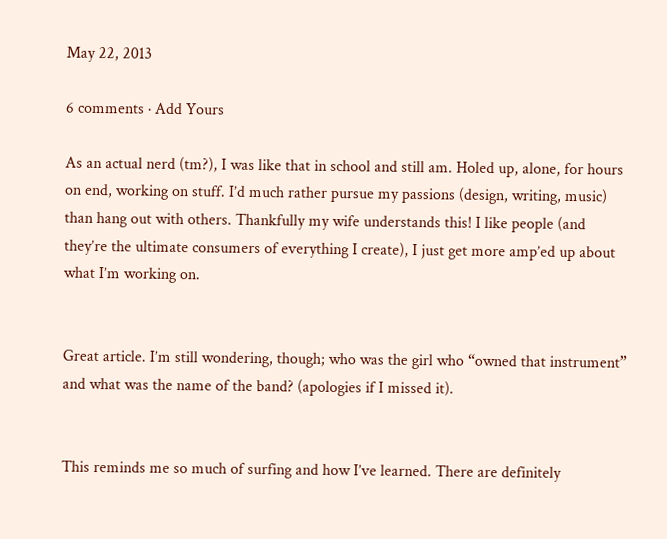May 22, 2013

6 comments · Add Yours

As an actual nerd (tm?), I was like that in school and still am. Holed up, alone, for hours on end, working on stuff. I’d much rather pursue my passions (design, writing, music) than hang out with others. Thankfully my wife understands this! I like people (and they’re the ultimate consumers of everything I create), I just get more amp’ed up about what I’m working on.


Great article. I’m still wondering, though; who was the girl who “owned that instrument” and what was the name of the band? (apologies if I missed it).


This reminds me so much of surfing and how I’ve learned. There are definitely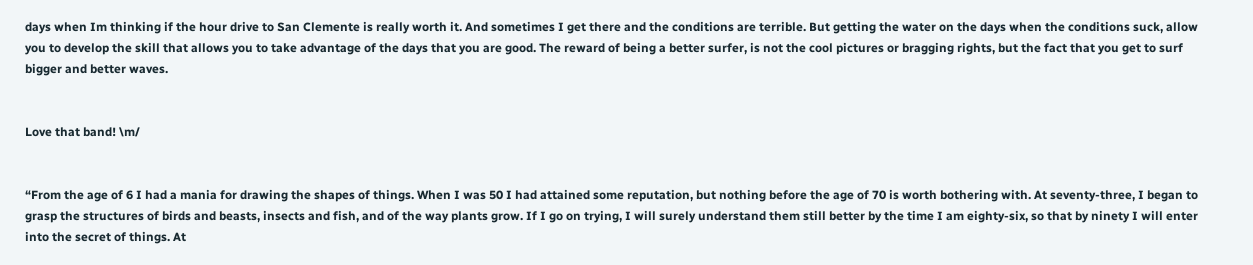days when Im thinking if the hour drive to San Clemente is really worth it. And sometimes I get there and the conditions are terrible. But getting the water on the days when the conditions suck, allow you to develop the skill that allows you to take advantage of the days that you are good. The reward of being a better surfer, is not the cool pictures or bragging rights, but the fact that you get to surf bigger and better waves.


Love that band! \m/


“From the age of 6 I had a mania for drawing the shapes of things. When I was 50 I had attained some reputation, but nothing before the age of 70 is worth bothering with. At seventy-three, I began to grasp the structures of birds and beasts, insects and fish, and of the way plants grow. If I go on trying, I will surely understand them still better by the time I am eighty-six, so that by ninety I will enter into the secret of things. At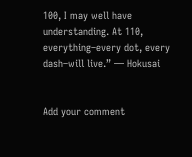100, I may well have understanding. At 110, everything–every dot, every dash–will live.” — Hokusai


Add your comment